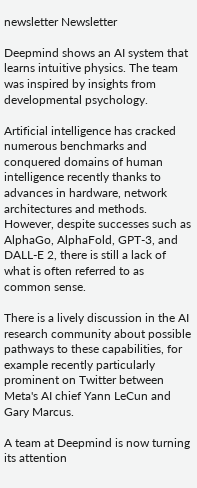newsletter Newsletter

Deepmind shows an AI system that learns intuitive physics. The team was inspired by insights from developmental psychology.

Artificial intelligence has cracked numerous benchmarks and conquered domains of human intelligence recently thanks to advances in hardware, network architectures and methods. However, despite successes such as AlphaGo, AlphaFold, GPT-3, and DALL-E 2, there is still a lack of what is often referred to as common sense.

There is a lively discussion in the AI research community about possible pathways to these capabilities, for example recently particularly prominent on Twitter between Meta's AI chief Yann LeCun and Gary Marcus.

A team at Deepmind is now turning its attention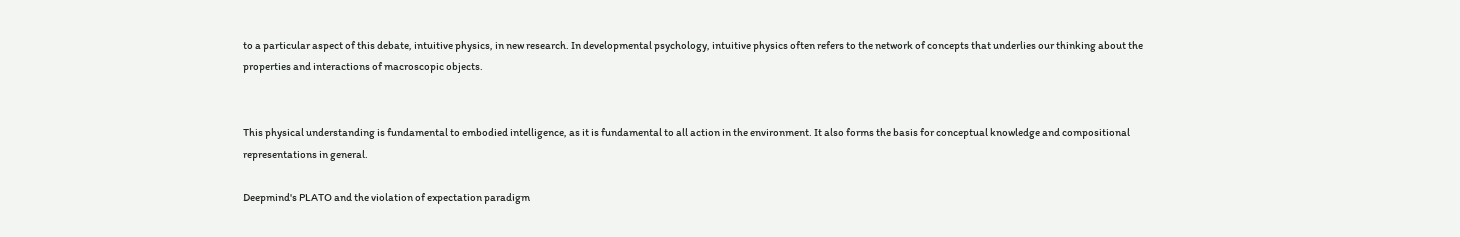to a particular aspect of this debate, intuitive physics, in new research. In developmental psychology, intuitive physics often refers to the network of concepts that underlies our thinking about the properties and interactions of macroscopic objects.


This physical understanding is fundamental to embodied intelligence, as it is fundamental to all action in the environment. It also forms the basis for conceptual knowledge and compositional representations in general.

Deepmind's PLATO and the violation of expectation paradigm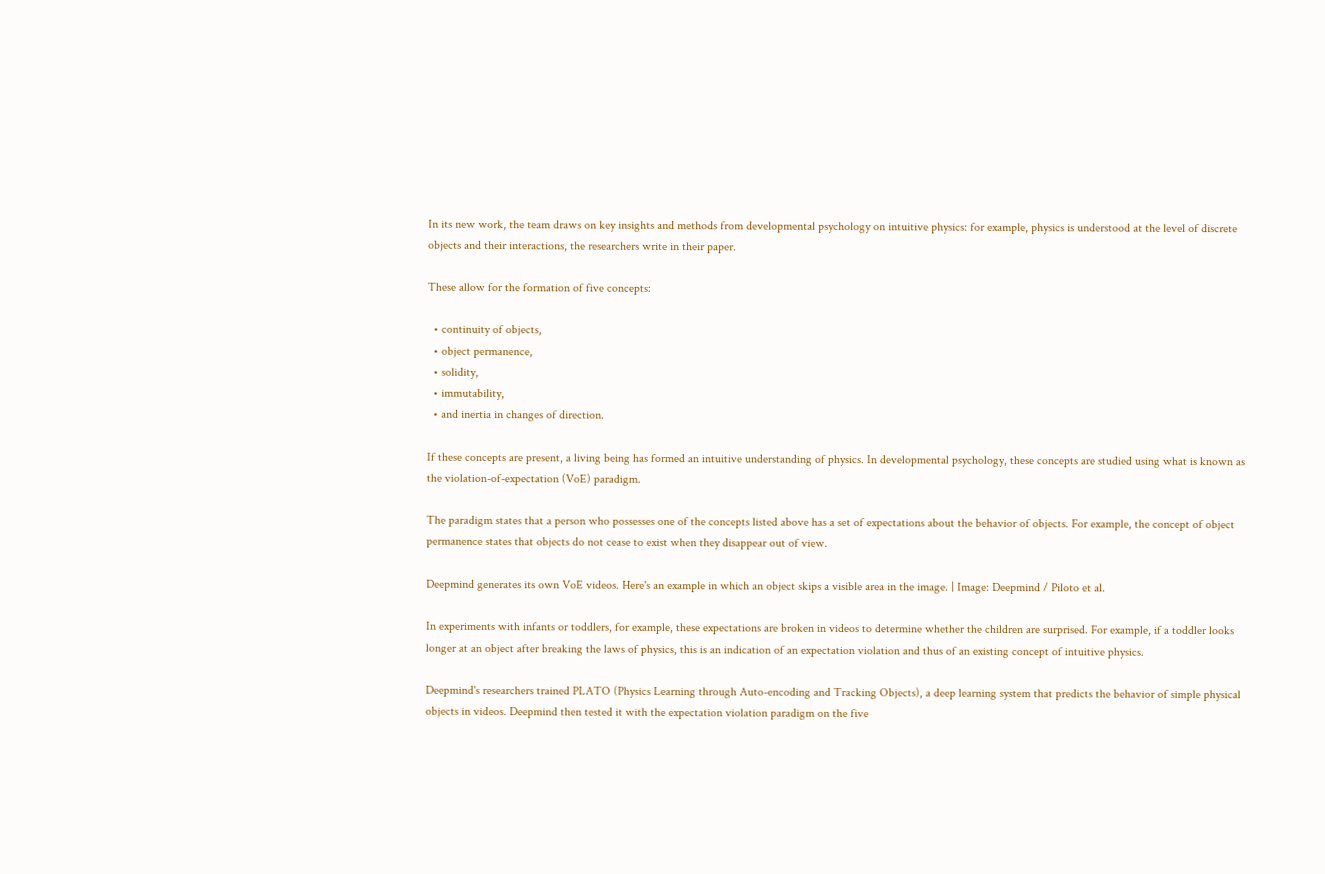In its new work, the team draws on key insights and methods from developmental psychology on intuitive physics: for example, physics is understood at the level of discrete objects and their interactions, the researchers write in their paper.

These allow for the formation of five concepts:

  • continuity of objects,
  • object permanence,
  • solidity,
  • immutability,
  • and inertia in changes of direction.

If these concepts are present, a living being has formed an intuitive understanding of physics. In developmental psychology, these concepts are studied using what is known as the violation-of-expectation (VoE) paradigm.

The paradigm states that a person who possesses one of the concepts listed above has a set of expectations about the behavior of objects. For example, the concept of object permanence states that objects do not cease to exist when they disappear out of view.

Deepmind generates its own VoE videos. Here's an example in which an object skips a visible area in the image. | Image: Deepmind / Piloto et al.

In experiments with infants or toddlers, for example, these expectations are broken in videos to determine whether the children are surprised. For example, if a toddler looks longer at an object after breaking the laws of physics, this is an indication of an expectation violation and thus of an existing concept of intuitive physics.

Deepmind's researchers trained PLATO (Physics Learning through Auto-encoding and Tracking Objects), a deep learning system that predicts the behavior of simple physical objects in videos. Deepmind then tested it with the expectation violation paradigm on the five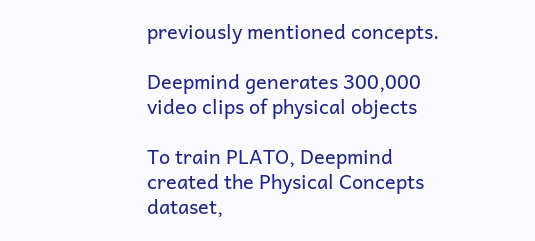previously mentioned concepts.

Deepmind generates 300,000 video clips of physical objects

To train PLATO, Deepmind created the Physical Concepts dataset,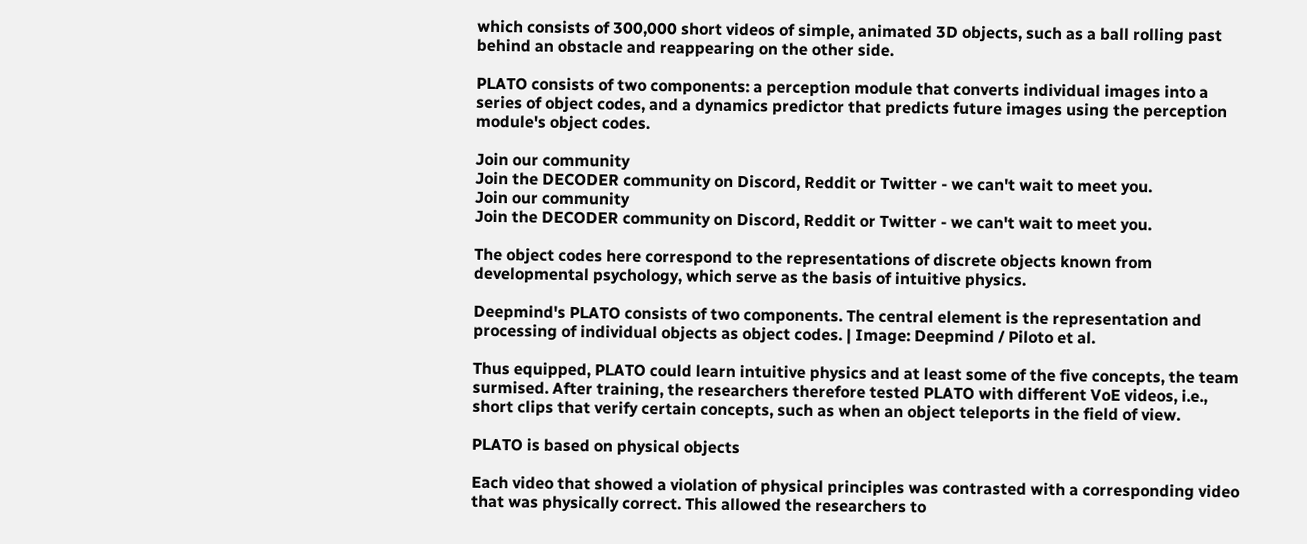which consists of 300,000 short videos of simple, animated 3D objects, such as a ball rolling past behind an obstacle and reappearing on the other side.

PLATO consists of two components: a perception module that converts individual images into a series of object codes, and a dynamics predictor that predicts future images using the perception module's object codes.

Join our community
Join the DECODER community on Discord, Reddit or Twitter - we can't wait to meet you.
Join our community
Join the DECODER community on Discord, Reddit or Twitter - we can't wait to meet you.

The object codes here correspond to the representations of discrete objects known from developmental psychology, which serve as the basis of intuitive physics.

Deepmind's PLATO consists of two components. The central element is the representation and processing of individual objects as object codes. | Image: Deepmind / Piloto et al.

Thus equipped, PLATO could learn intuitive physics and at least some of the five concepts, the team surmised. After training, the researchers therefore tested PLATO with different VoE videos, i.e., short clips that verify certain concepts, such as when an object teleports in the field of view.

PLATO is based on physical objects

Each video that showed a violation of physical principles was contrasted with a corresponding video that was physically correct. This allowed the researchers to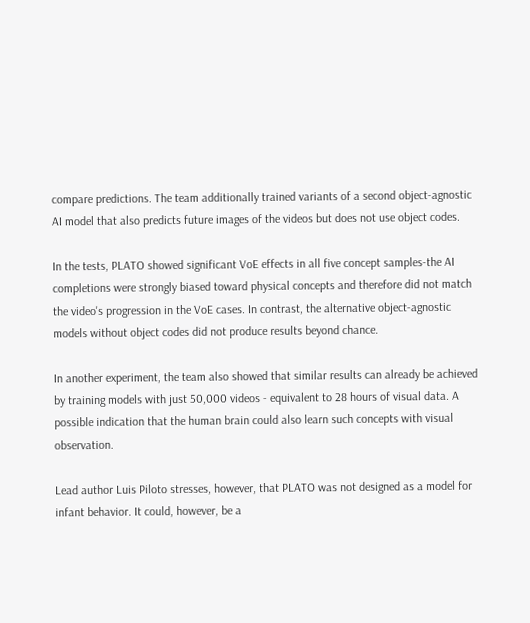compare predictions. The team additionally trained variants of a second object-agnostic AI model that also predicts future images of the videos but does not use object codes.

In the tests, PLATO showed significant VoE effects in all five concept samples-the AI completions were strongly biased toward physical concepts and therefore did not match the video's progression in the VoE cases. In contrast, the alternative object-agnostic models without object codes did not produce results beyond chance.

In another experiment, the team also showed that similar results can already be achieved by training models with just 50,000 videos - equivalent to 28 hours of visual data. A possible indication that the human brain could also learn such concepts with visual observation.

Lead author Luis Piloto stresses, however, that PLATO was not designed as a model for infant behavior. It could, however, be a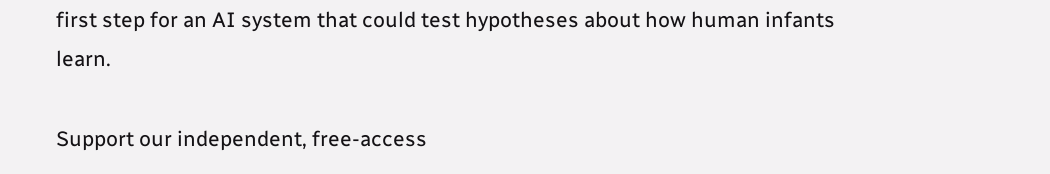first step for an AI system that could test hypotheses about how human infants learn.

Support our independent, free-access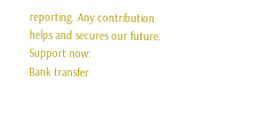reporting. Any contribution helps and secures our future. Support now:
Bank transfer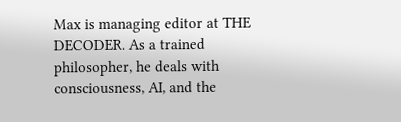Max is managing editor at THE DECODER. As a trained philosopher, he deals with consciousness, AI, and the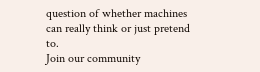question of whether machines can really think or just pretend to.
Join our community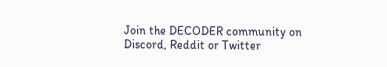Join the DECODER community on Discord, Reddit or Twitter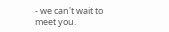- we can't wait to meet you.